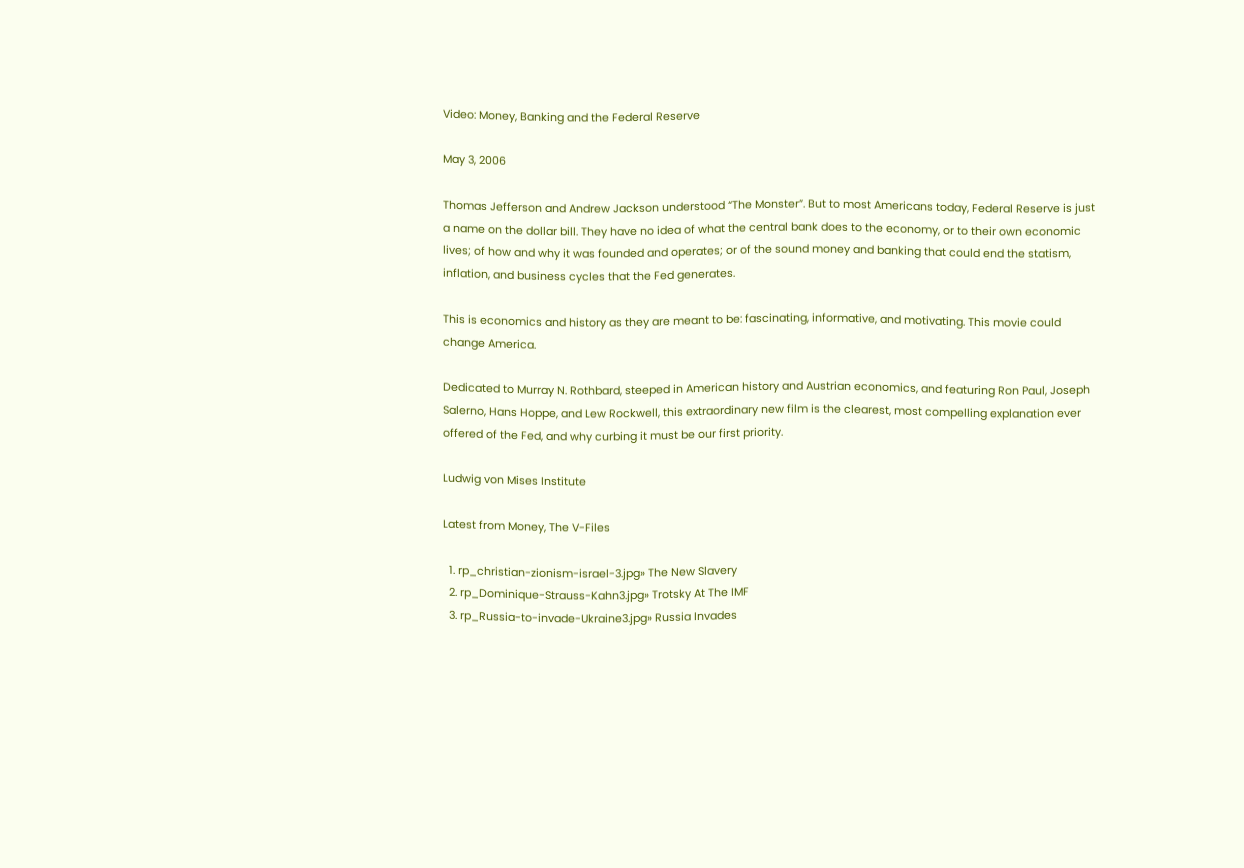Video: Money, Banking and the Federal Reserve

May 3, 2006

Thomas Jefferson and Andrew Jackson understood “The Monster”. But to most Americans today, Federal Reserve is just a name on the dollar bill. They have no idea of what the central bank does to the economy, or to their own economic lives; of how and why it was founded and operates; or of the sound money and banking that could end the statism, inflation, and business cycles that the Fed generates.

This is economics and history as they are meant to be: fascinating, informative, and motivating. This movie could change America.

Dedicated to Murray N. Rothbard, steeped in American history and Austrian economics, and featuring Ron Paul, Joseph Salerno, Hans Hoppe, and Lew Rockwell, this extraordinary new film is the clearest, most compelling explanation ever offered of the Fed, and why curbing it must be our first priority.

Ludwig von Mises Institute

Latest from Money, The V-Files

  1. rp_christian-zionism-israel-3.jpg» The New Slavery
  2. rp_Dominique-Strauss-Kahn3.jpg» Trotsky At The IMF
  3. rp_Russia-to-invade-Ukraine3.jpg» Russia Invades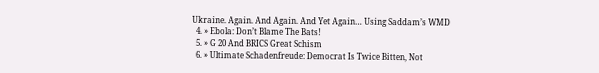Ukraine. Again. And Again. And Yet Again… Using Saddam’s WMD
  4. » Ebola: Don’t Blame The Bats!
  5. » G 20 And BRICS Great Schism
  6. » Ultimate Schadenfreude: Democrat Is Twice Bitten, Not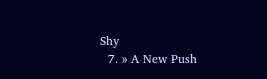Shy
  7. » A New Push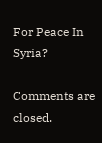For Peace In Syria?

Comments are closed.